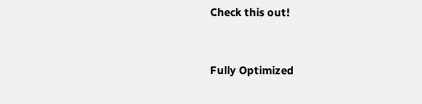Check this out!


Fully Optimized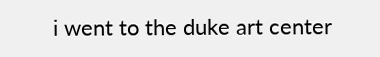i went to the duke art center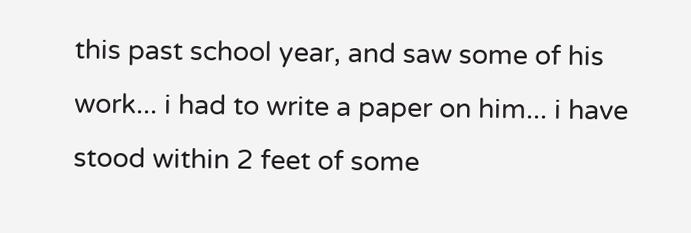this past school year, and saw some of his work... i had to write a paper on him... i have stood within 2 feet of some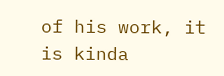of his work, it is kinda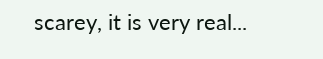scarey, it is very real...